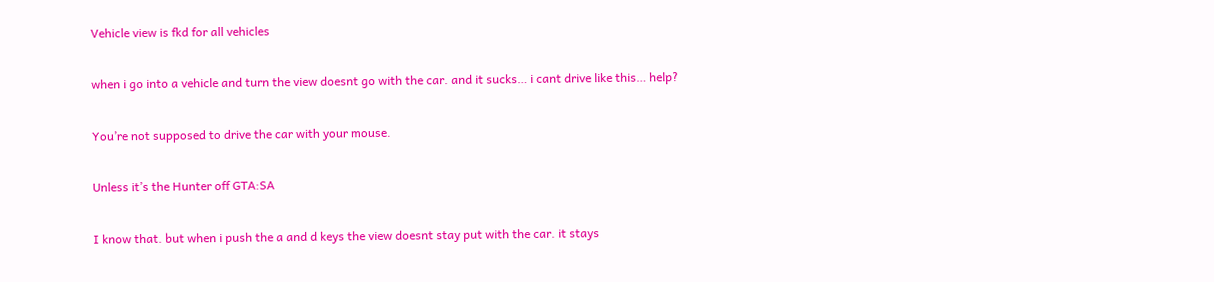Vehicle view is fkd for all vehicles

when i go into a vehicle and turn the view doesnt go with the car. and it sucks… i cant drive like this… help?

You’re not supposed to drive the car with your mouse.

Unless it’s the Hunter off GTA:SA

I know that. but when i push the a and d keys the view doesnt stay put with the car. it stays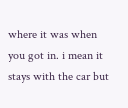where it was when you got in. i mean it stays with the car but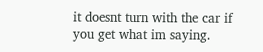it doesnt turn with the car if you get what im saying.